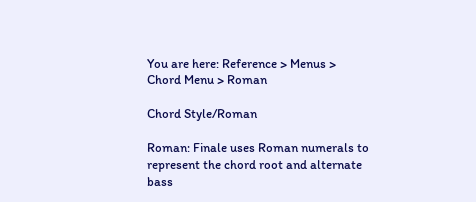You are here: Reference > Menus > Chord Menu > Roman

Chord Style/Roman

Roman: Finale uses Roman numerals to represent the chord root and alternate bass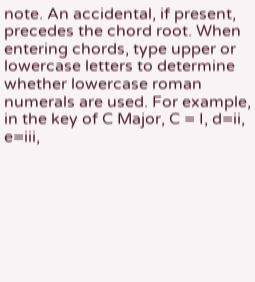note. An accidental, if present, precedes the chord root. When entering chords, type upper or lowercase letters to determine whether lowercase roman numerals are used. For example, in the key of C Major, C = I, d=ii, e=iii,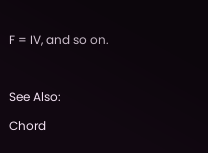F = IV, and so on.



See Also:

Chord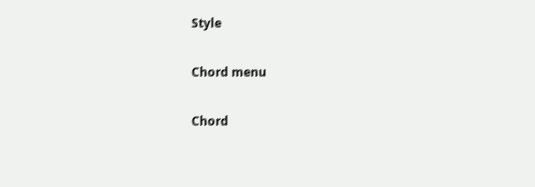Style

Chord menu

Chord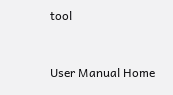tool



User Manual Home